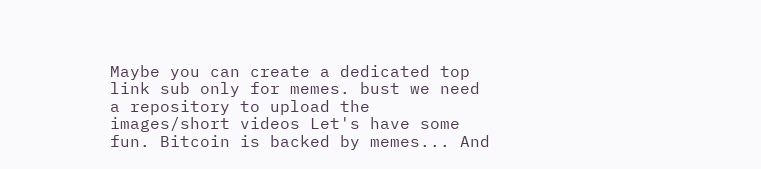Maybe you can create a dedicated top link sub only for memes. bust we need a repository to upload the images/short videos Let's have some fun. Bitcoin is backed by memes... And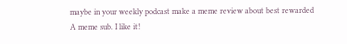maybe in your weekly podcast make a meme review about best rewarded
A meme sub. I like it!